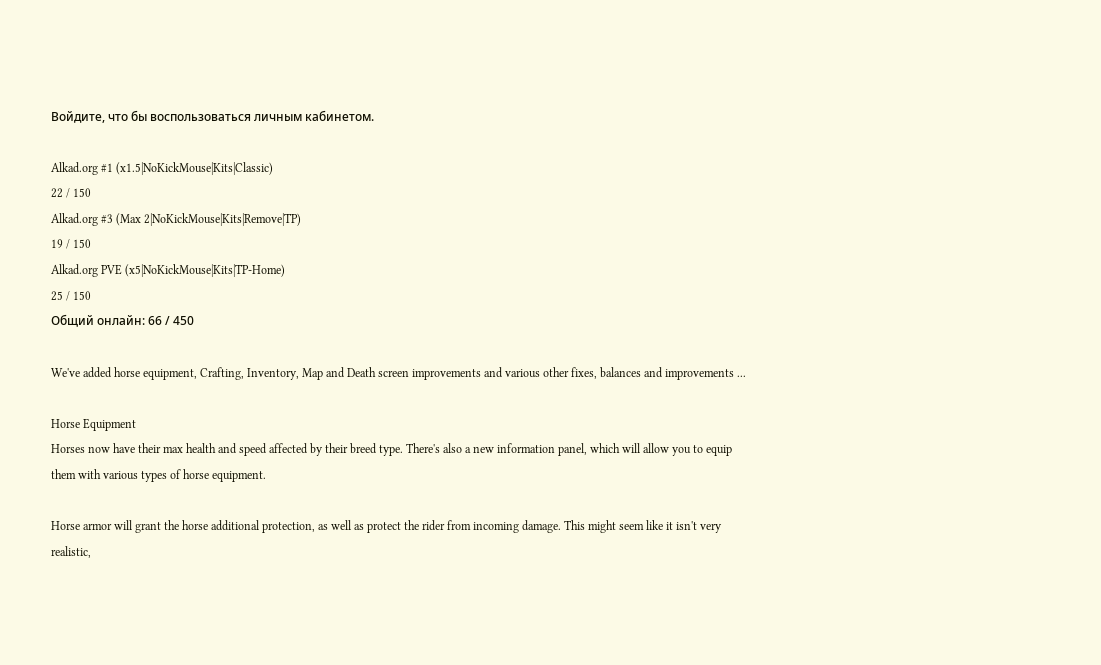Войдите, что бы воспользоваться личным кабинетом.

Alkad.org #1 (x1.5|NoKickMouse|Kits|Classic)
22 / 150
Alkad.org #3 (Max 2|NoKickMouse|Kits|Remove|TP)
19 / 150
Alkad.org PVE (x5|NoKickMouse|Kits|TP-Home)
25 / 150
Общий онлайн: 66 / 450

We've added horse equipment, Crafting, Inventory, Map and Death screen improvements and various other fixes, balances and improvements ...

Horse Equipment
Horses now have their max health and speed affected by their breed type. There's also a new information panel, which will allow you to equip them with various types of horse equipment.

Horse armor will grant the horse additional protection, as well as protect the rider from incoming damage. This might seem like it isn't very realistic,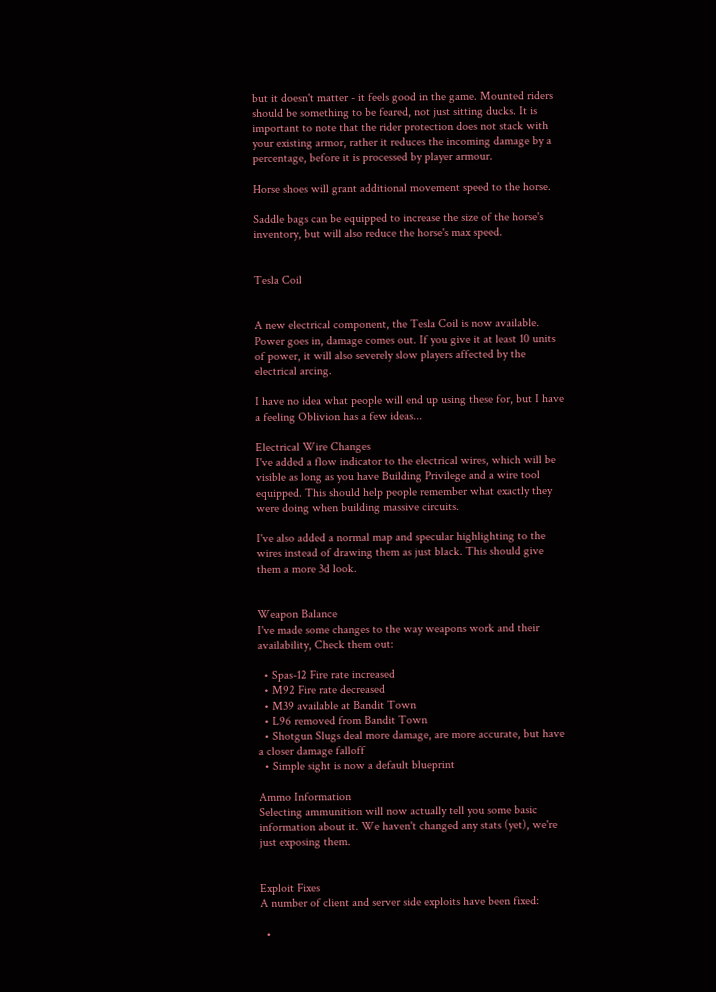but it doesn't matter - it feels good in the game. Mounted riders should be something to be feared, not just sitting ducks. It is important to note that the rider protection does not stack with your existing armor, rather it reduces the incoming damage by a percentage, before it is processed by player armour.

Horse shoes will grant additional movement speed to the horse.

Saddle bags can be equipped to increase the size of the horse's inventory, but will also reduce the horse's max speed.


Tesla Coil


A new electrical component, the Tesla Coil is now available. Power goes in, damage comes out. If you give it at least 10 units of power, it will also severely slow players affected by the electrical arcing.

I have no idea what people will end up using these for, but I have a feeling Oblivion has a few ideas...

Electrical Wire Changes
I've added a flow indicator to the electrical wires, which will be visible as long as you have Building Privilege and a wire tool equipped. This should help people remember what exactly they were doing when building massive circuits.

I've also added a normal map and specular highlighting to the wires instead of drawing them as just black. This should give them a more 3d look.


Weapon Balance
I've made some changes to the way weapons work and their availability, Check them out:

  • Spas-12 Fire rate increased
  • M92 Fire rate decreased
  • M39 available at Bandit Town
  • L96 removed from Bandit Town
  • Shotgun Slugs deal more damage, are more accurate, but have a closer damage falloff
  • Simple sight is now a default blueprint

Ammo Information
Selecting ammunition will now actually tell you some basic information about it. We haven't changed any stats (yet), we're just exposing them.


Exploit Fixes
A number of client and server side exploits have been fixed:

  •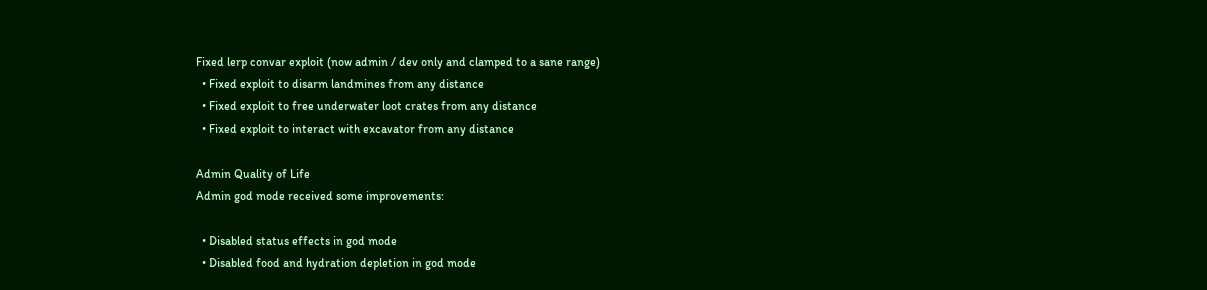Fixed lerp convar exploit (now admin / dev only and clamped to a sane range)
  • Fixed exploit to disarm landmines from any distance
  • Fixed exploit to free underwater loot crates from any distance
  • Fixed exploit to interact with excavator from any distance

Admin Quality of Life
Admin god mode received some improvements:

  • Disabled status effects in god mode
  • Disabled food and hydration depletion in god mode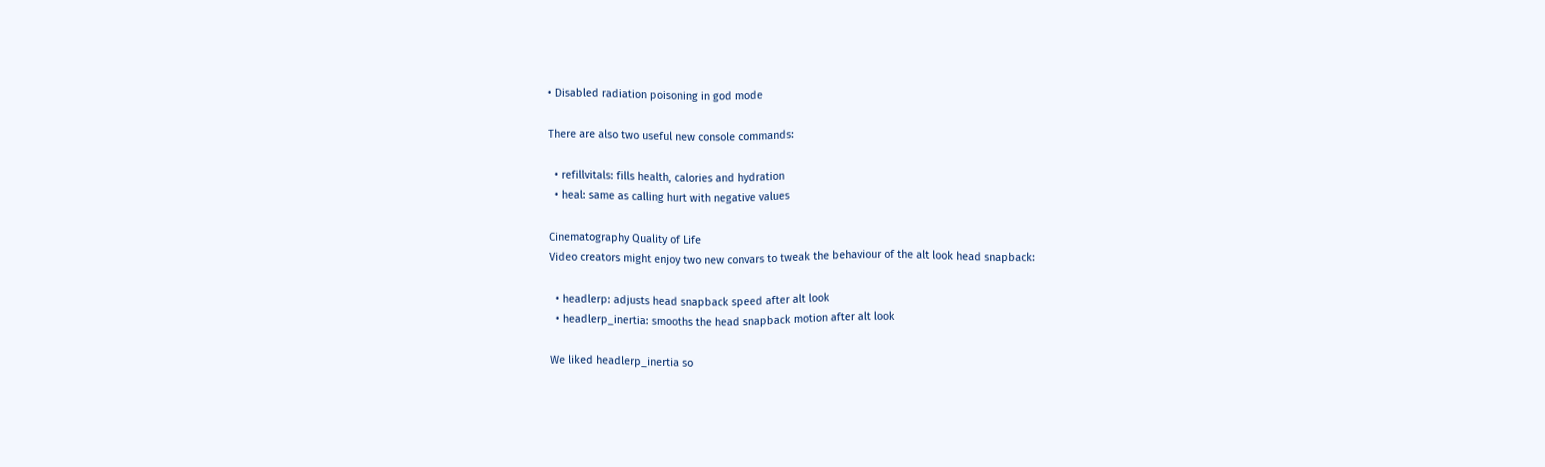• Disabled radiation poisoning in god mode

There are also two useful new console commands:

  • refillvitals: fills health, calories and hydration
  • heal: same as calling hurt with negative values

Cinematography Quality of Life
Video creators might enjoy two new convars to tweak the behaviour of the alt look head snapback:

  • headlerp: adjusts head snapback speed after alt look
  • headlerp_inertia: smooths the head snapback motion after alt look

We liked headlerp_inertia so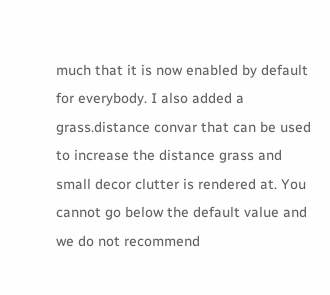much that it is now enabled by default for everybody. I also added a grass.distance convar that can be used to increase the distance grass and small decor clutter is rendered at. You cannot go below the default value and we do not recommend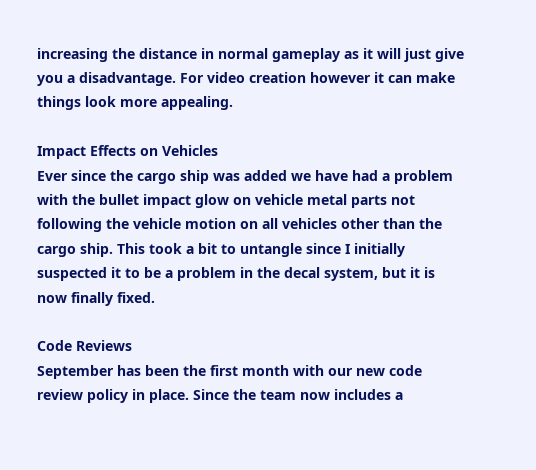increasing the distance in normal gameplay as it will just give you a disadvantage. For video creation however it can make things look more appealing.

Impact Effects on Vehicles
Ever since the cargo ship was added we have had a problem with the bullet impact glow on vehicle metal parts not following the vehicle motion on all vehicles other than the cargo ship. This took a bit to untangle since I initially suspected it to be a problem in the decal system, but it is now finally fixed.

Code Reviews
September has been the first month with our new code review policy in place. Since the team now includes a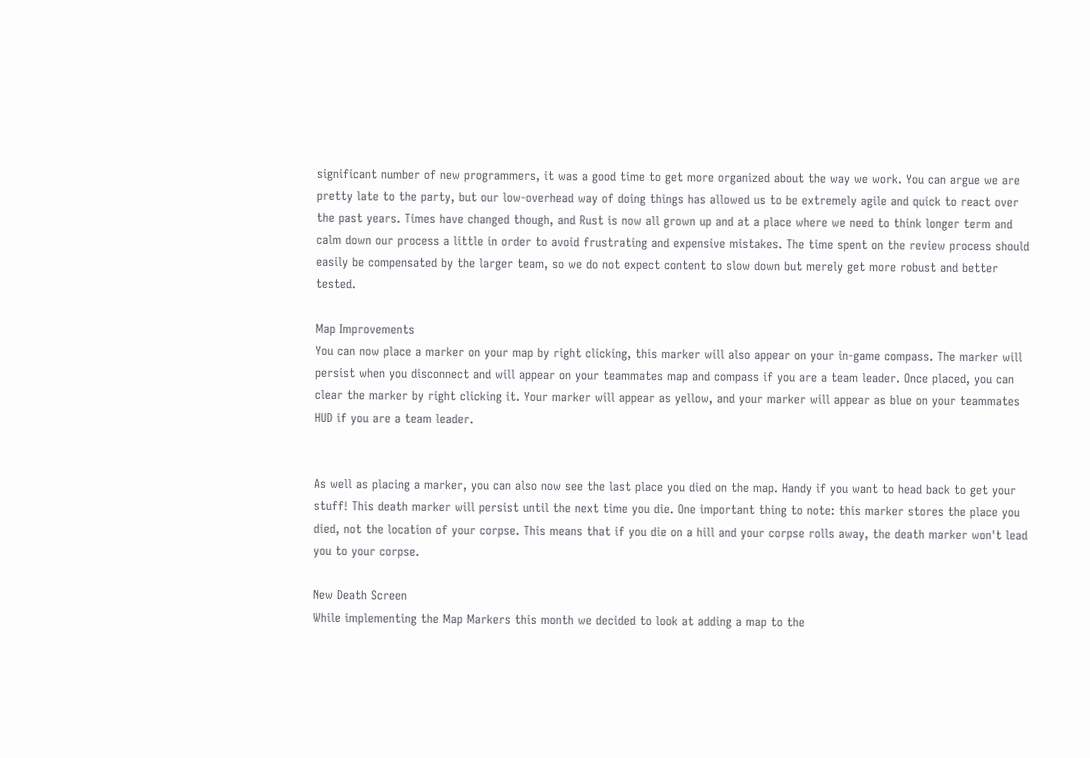significant number of new programmers, it was a good time to get more organized about the way we work. You can argue we are pretty late to the party, but our low-overhead way of doing things has allowed us to be extremely agile and quick to react over the past years. Times have changed though, and Rust is now all grown up and at a place where we need to think longer term and calm down our process a little in order to avoid frustrating and expensive mistakes. The time spent on the review process should easily be compensated by the larger team, so we do not expect content to slow down but merely get more robust and better tested.

Map Improvements
You can now place a marker on your map by right clicking, this marker will also appear on your in-game compass. The marker will persist when you disconnect and will appear on your teammates map and compass if you are a team leader. Once placed, you can clear the marker by right clicking it. Your marker will appear as yellow, and your marker will appear as blue on your teammates HUD if you are a team leader.


As well as placing a marker, you can also now see the last place you died on the map. Handy if you want to head back to get your stuff! This death marker will persist until the next time you die. One important thing to note: this marker stores the place you died, not the location of your corpse. This means that if you die on a hill and your corpse rolls away, the death marker won't lead you to your corpse.

New Death Screen
While implementing the Map Markers this month we decided to look at adding a map to the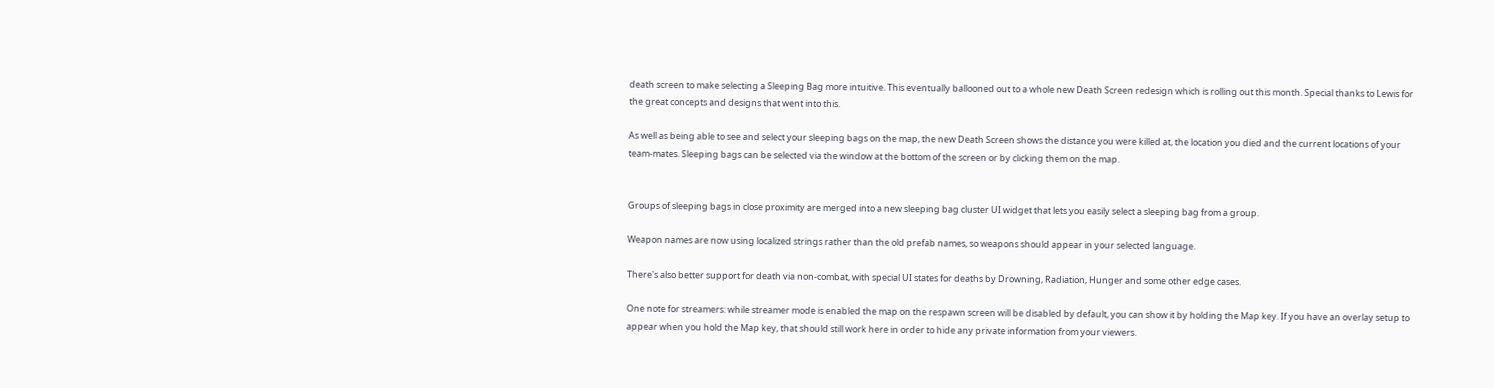death screen to make selecting a Sleeping Bag more intuitive. This eventually ballooned out to a whole new Death Screen redesign which is rolling out this month. Special thanks to Lewis for the great concepts and designs that went into this.

As well as being able to see and select your sleeping bags on the map, the new Death Screen shows the distance you were killed at, the location you died and the current locations of your team-mates. Sleeping bags can be selected via the window at the bottom of the screen or by clicking them on the map.


Groups of sleeping bags in close proximity are merged into a new sleeping bag cluster UI widget that lets you easily select a sleeping bag from a group.

Weapon names are now using localized strings rather than the old prefab names, so weapons should appear in your selected language.

There's also better support for death via non-combat, with special UI states for deaths by Drowning, Radiation, Hunger and some other edge cases.

One note for streamers: while streamer mode is enabled the map on the respawn screen will be disabled by default, you can show it by holding the Map key. If you have an overlay setup to appear when you hold the Map key, that should still work here in order to hide any private information from your viewers.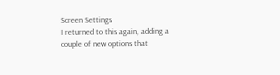Screen Settings
I returned to this again, adding a couple of new options that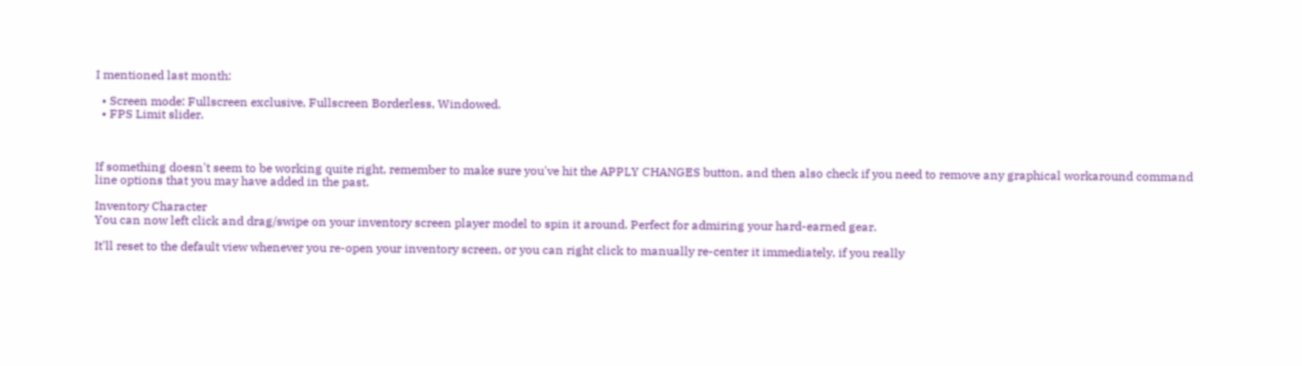I mentioned last month:

  • Screen mode: Fullscreen exclusive, Fullscreen Borderless, Windowed.
  • FPS Limit slider.



If something doesn't seem to be working quite right, remember to make sure you've hit the APPLY CHANGES button, and then also check if you need to remove any graphical workaround command line options that you may have added in the past.

Inventory Character
You can now left click and drag/swipe on your inventory screen player model to spin it around. Perfect for admiring your hard-earned gear.

It'll reset to the default view whenever you re-open your inventory screen, or you can right click to manually re-center it immediately, if you really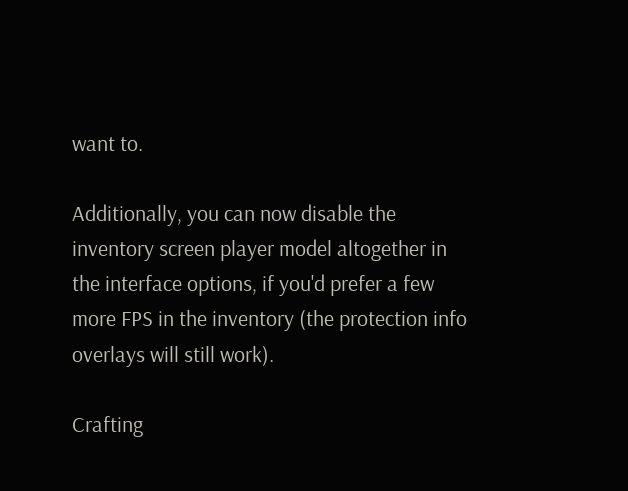want to.

Additionally, you can now disable the inventory screen player model altogether in the interface options, if you'd prefer a few more FPS in the inventory (the protection info overlays will still work).

Crafting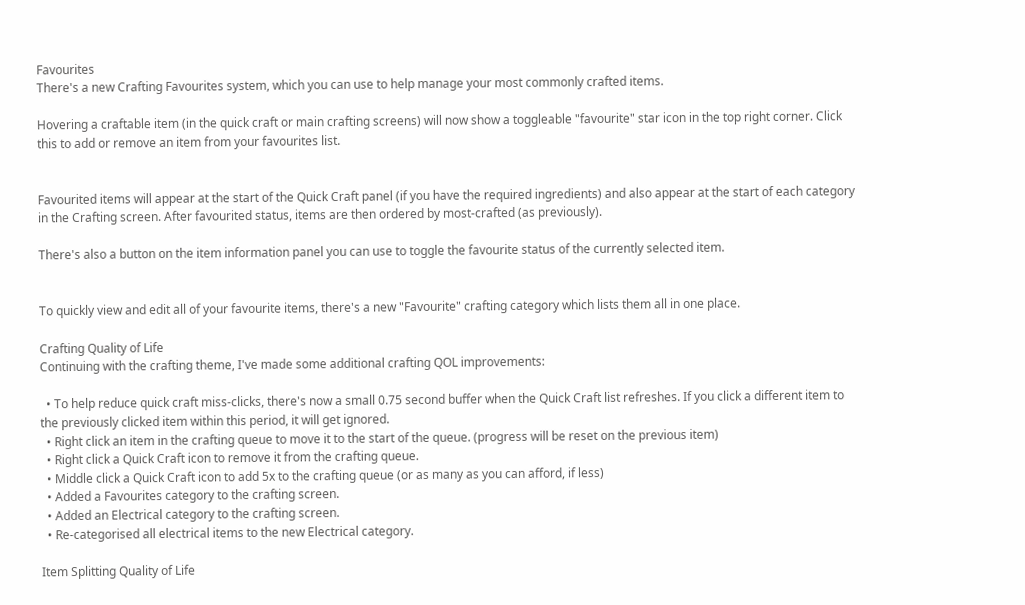Favourites
There's a new Crafting Favourites system, which you can use to help manage your most commonly crafted items.

Hovering a craftable item (in the quick craft or main crafting screens) will now show a toggleable "favourite" star icon in the top right corner. Click this to add or remove an item from your favourites list.


Favourited items will appear at the start of the Quick Craft panel (if you have the required ingredients) and also appear at the start of each category in the Crafting screen. After favourited status, items are then ordered by most-crafted (as previously).

There's also a button on the item information panel you can use to toggle the favourite status of the currently selected item.


To quickly view and edit all of your favourite items, there's a new "Favourite" crafting category which lists them all in one place.

Crafting Quality of Life
Continuing with the crafting theme, I've made some additional crafting QOL improvements:

  • To help reduce quick craft miss-clicks, there's now a small 0.75 second buffer when the Quick Craft list refreshes. If you click a different item to the previously clicked item within this period, it will get ignored.
  • Right click an item in the crafting queue to move it to the start of the queue. (progress will be reset on the previous item)
  • Right click a Quick Craft icon to remove it from the crafting queue.
  • Middle click a Quick Craft icon to add 5x to the crafting queue (or as many as you can afford, if less)
  • Added a Favourites category to the crafting screen.
  • Added an Electrical category to the crafting screen.
  • Re-categorised all electrical items to the new Electrical category.

Item Splitting Quality of Life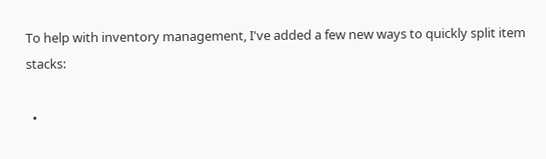To help with inventory management, I've added a few new ways to quickly split item stacks:

  •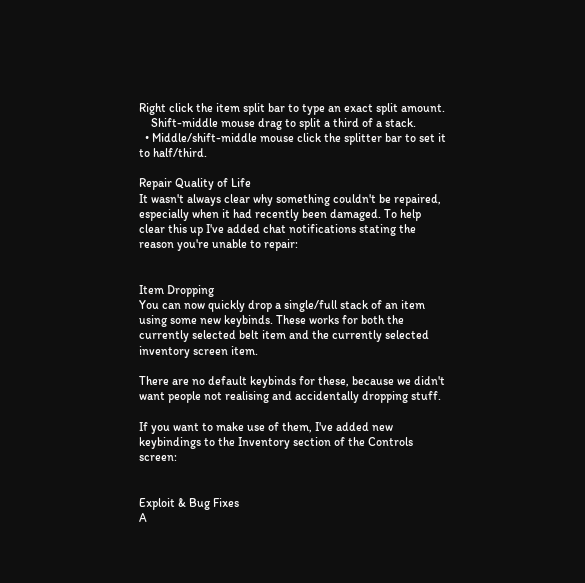Right click the item split bar to type an exact split amount.
    Shift-middle mouse drag to split a third of a stack.
  • Middle/shift-middle mouse click the splitter bar to set it to half/third.

Repair Quality of Life
It wasn't always clear why something couldn't be repaired, especially when it had recently been damaged. To help clear this up I've added chat notifications stating the reason you're unable to repair:


Item Dropping
You can now quickly drop a single/full stack of an item using some new keybinds. These works for both the currently selected belt item and the currently selected inventory screen item.

There are no default keybinds for these, because we didn't want people not realising and accidentally dropping stuff.

If you want to make use of them, I've added new keybindings to the Inventory section of the Controls screen:


Exploit & Bug Fixes
A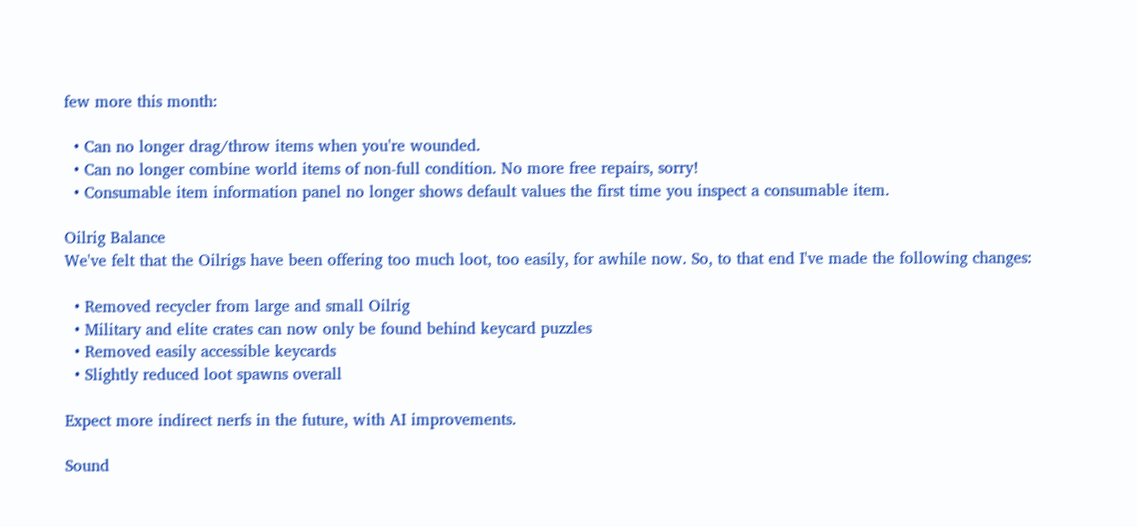few more this month:

  • Can no longer drag/throw items when you're wounded.
  • Can no longer combine world items of non-full condition. No more free repairs, sorry!
  • Consumable item information panel no longer shows default values the first time you inspect a consumable item.

Oilrig Balance
We've felt that the Oilrigs have been offering too much loot, too easily, for awhile now. So, to that end I've made the following changes:

  • Removed recycler from large and small Oilrig
  • Military and elite crates can now only be found behind keycard puzzles
  • Removed easily accessible keycards
  • Slightly reduced loot spawns overall

Expect more indirect nerfs in the future, with AI improvements.

Sound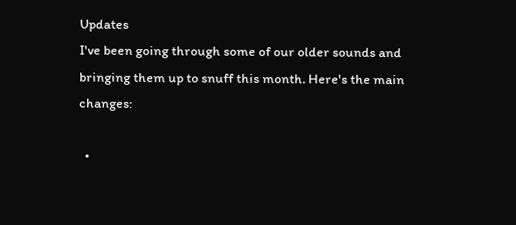Updates
I've been going through some of our older sounds and bringing them up to snuff this month. Here's the main changes:

  •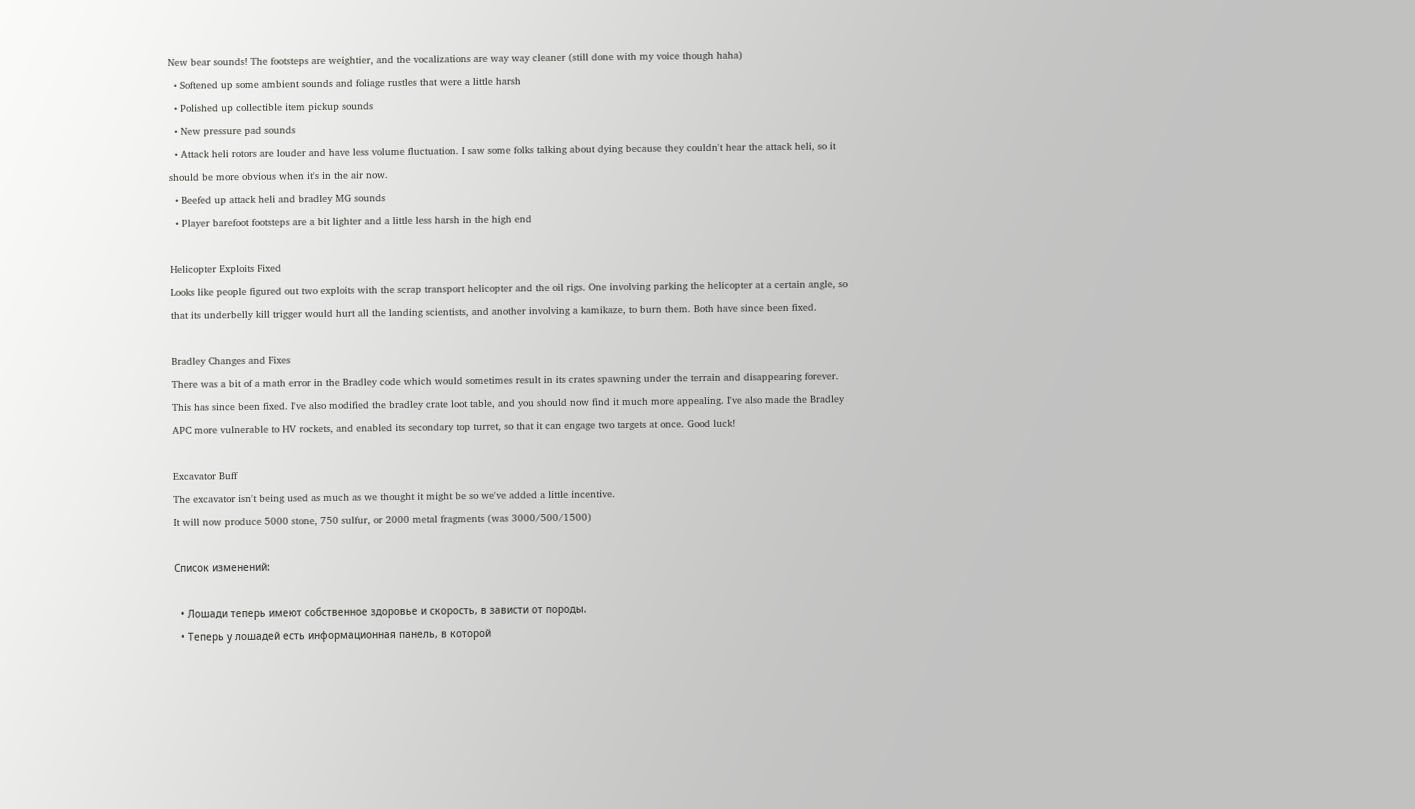New bear sounds! The footsteps are weightier, and the vocalizations are way way cleaner (still done with my voice though haha)
  • Softened up some ambient sounds and foliage rustles that were a little harsh
  • Polished up collectible item pickup sounds
  • New pressure pad sounds
  • Attack heli rotors are louder and have less volume fluctuation. I saw some folks talking about dying because they couldn't hear the attack heli, so it should be more obvious when it's in the air now.
  • Beefed up attack heli and bradley MG sounds
  • Player barefoot footsteps are a bit lighter and a little less harsh in the high end

Helicopter Exploits Fixed
Looks like people figured out two exploits with the scrap transport helicopter and the oil rigs. One involving parking the helicopter at a certain angle, so that its underbelly kill trigger would hurt all the landing scientists, and another involving a kamikaze, to burn them. Both have since been fixed.

Bradley Changes and Fixes
There was a bit of a math error in the Bradley code which would sometimes result in its crates spawning under the terrain and disappearing forever. This has since been fixed. I've also modified the bradley crate loot table, and you should now find it much more appealing. I've also made the Bradley APC more vulnerable to HV rockets, and enabled its secondary top turret, so that it can engage two targets at once. Good luck!

Excavator Buff
The excavator isn't being used as much as we thought it might be so we've added a little incentive.
It will now produce 5000 stone, 750 sulfur, or 2000 metal fragments (was 3000/500/1500)

Список изменений:

  • Лошади теперь имеют собственное здоровье и скорость, в зависти от породы.
  • Теперь у лошадей есть информационная панель, в которой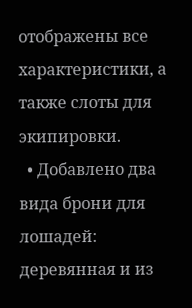отображены все характеристики, а также слоты для экипировки.
  • Добавлено два вида брони для лошадей: деревянная и из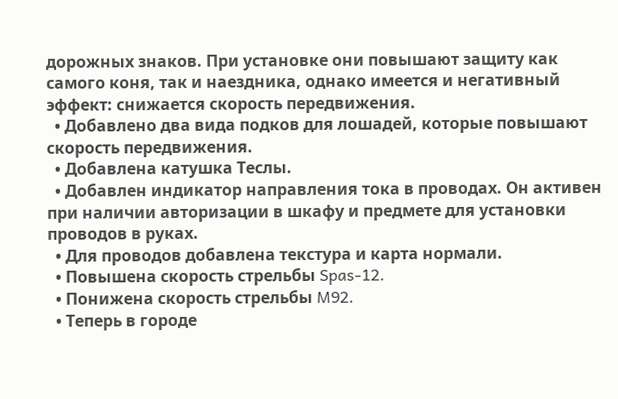дорожных знаков. При установке они повышают защиту как самого коня, так и наездника, однако имеется и негативный эффект: снижается скорость передвижения.
  • Добавлено два вида подков для лошадей, которые повышают скорость передвижения.
  • Добавлена катушка Теслы.
  • Добавлен индикатор направления тока в проводах. Он активен при наличии авторизации в шкафу и предмете для установки проводов в руках.
  • Для проводов добавлена текстура и карта нормали.
  • Повышена скорость стрельбы Spas-12.
  • Понижена скорость стрельбы M92.
  • Теперь в городе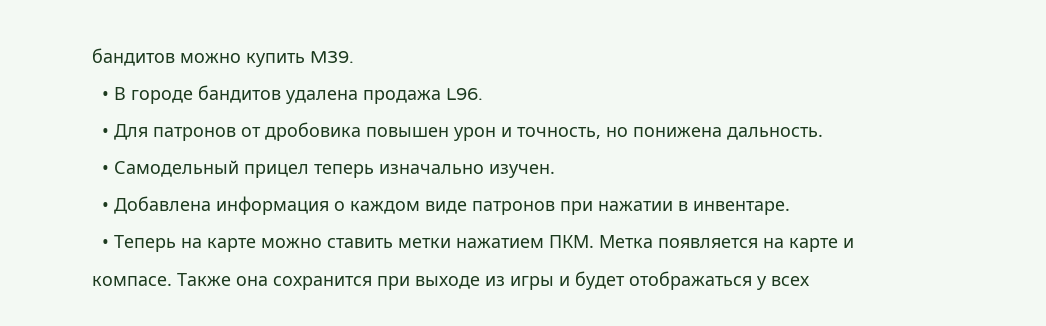бандитов можно купить M39.
  • В городе бандитов удалена продажа L96.
  • Для патронов от дробовика повышен урон и точность, но понижена дальность.
  • Самодельный прицел теперь изначально изучен.
  • Добавлена информация о каждом виде патронов при нажатии в инвентаре.
  • Теперь на карте можно ставить метки нажатием ПКМ. Метка появляется на карте и компасе. Также она сохранится при выходе из игры и будет отображаться у всех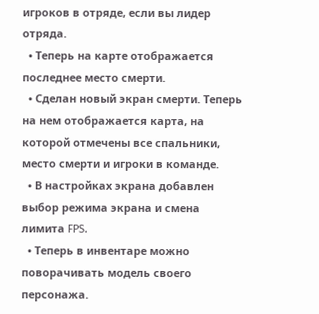игроков в отряде, если вы лидер отряда.
  • Теперь на карте отображается последнее место смерти.
  • Сделан новый экран смерти. Теперь на нем отображается карта, на которой отмечены все спальники, место смерти и игроки в команде.
  • В настройках экрана добавлен выбор режима экрана и смена лимита FPS.
  • Теперь в инвентаре можно поворачивать модель своего персонажа.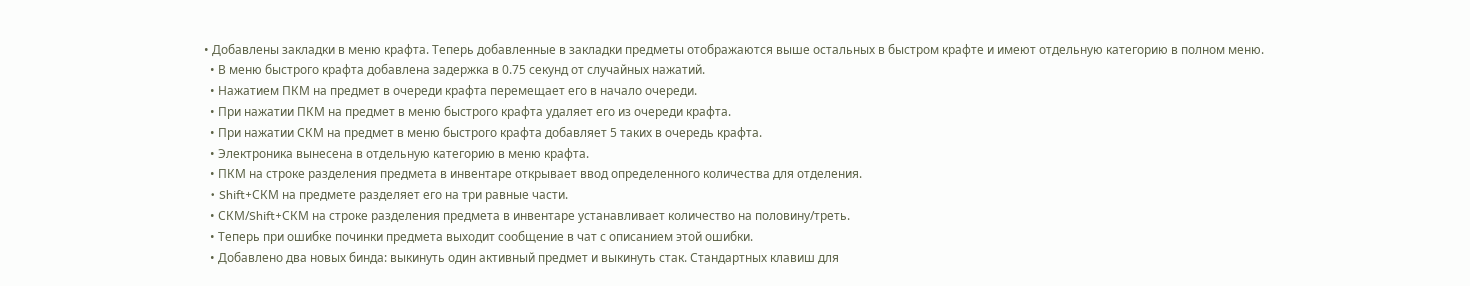• Добавлены закладки в меню крафта. Теперь добавленные в закладки предметы отображаются выше остальных в быстром крафте и имеют отдельную категорию в полном меню.
  • В меню быстрого крафта добавлена задержка в 0.75 секунд от случайных нажатий.
  • Нажатием ПКМ на предмет в очереди крафта перемещает его в начало очереди.
  • При нажатии ПКМ на предмет в меню быстрого крафта удаляет его из очереди крафта.
  • При нажатии СКМ на предмет в меню быстрого крафта добавляет 5 таких в очередь крафта.
  • Электроника вынесена в отдельную категорию в меню крафта.
  • ПКМ на строке разделения предмета в инвентаре открывает ввод определенного количества для отделения.
  • Shift+СКМ на предмете разделяет его на три равные части.
  • СКМ/Shift+СКМ на строке разделения предмета в инвентаре устанавливает количество на половину/треть.
  • Теперь при ошибке починки предмета выходит сообщение в чат с описанием этой ошибки.
  • Добавлено два новых бинда: выкинуть один активный предмет и выкинуть стак. Стандартных клавиш для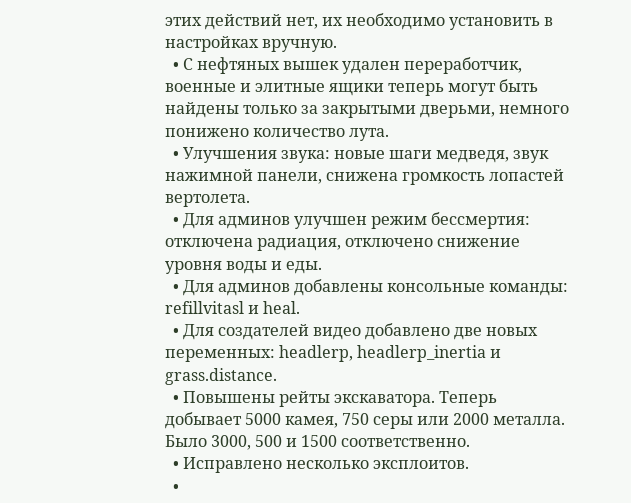этих действий нет, их необходимо установить в настройках вручную.
  • С нефтяных вышек удален переработчик, военные и элитные ящики теперь могут быть найдены только за закрытыми дверьми, немного понижено количество лута.
  • Улучшения звука: новые шаги медведя, звук нажимной панели, снижена громкость лопастей вертолета.
  • Для админов улучшен режим бессмертия: отключена радиация, отключено снижение уровня воды и еды.
  • Для админов добавлены консольные команды: refillvitasl и heal.
  • Для создателей видео добавлено две новых переменных: headlerp, headlerp_inertia и grass.distance.
  • Повышены рейты экскаватора. Теперь добывает 5000 камея, 750 серы или 2000 металла. Было 3000, 500 и 1500 соответственно.
  • Исправлено несколько эксплоитов.
  •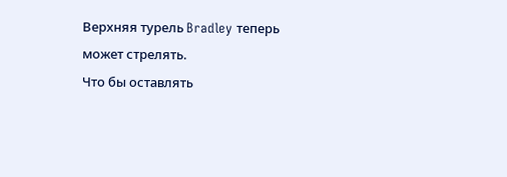Верхняя турель Bradley теперь может стрелять.
Что бы оставлять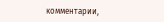комментарии,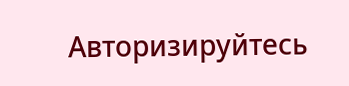Авторизируйтесь